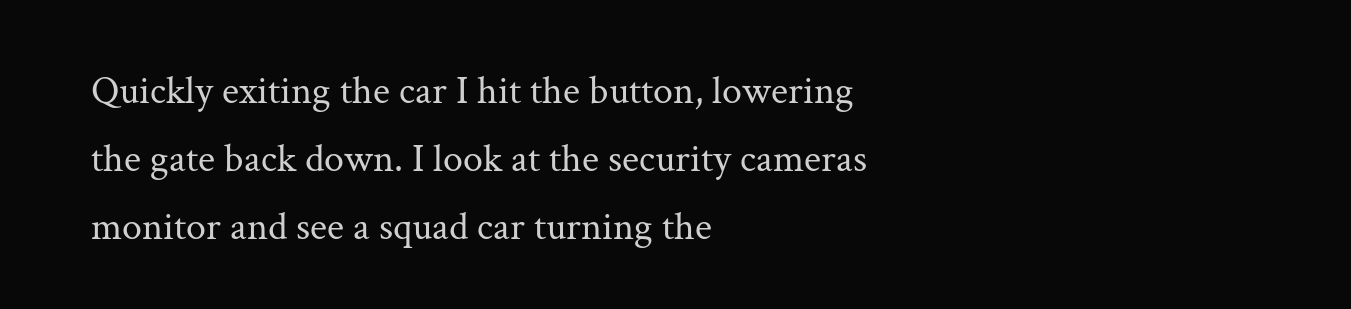Quickly exiting the car I hit the button, lowering the gate back down. I look at the security cameras monitor and see a squad car turning the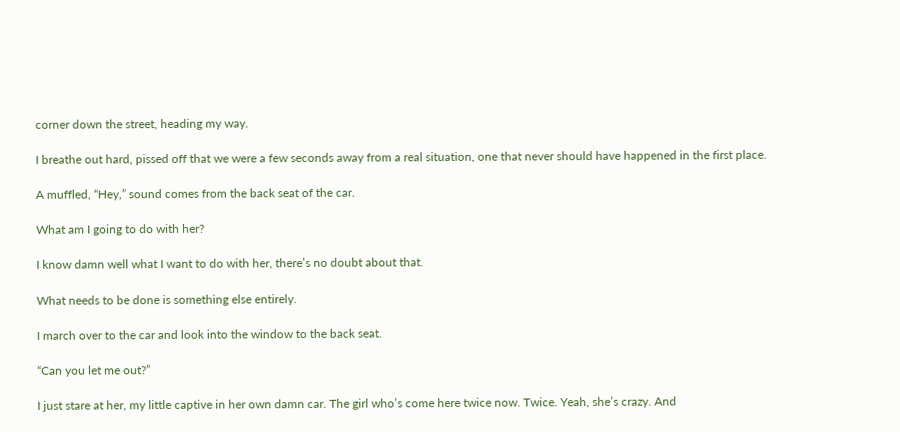corner down the street, heading my way.

I breathe out hard, pissed off that we were a few seconds away from a real situation, one that never should have happened in the first place.

A muffled, “Hey,” sound comes from the back seat of the car.

What am I going to do with her?

I know damn well what I want to do with her, there’s no doubt about that.

What needs to be done is something else entirely.

I march over to the car and look into the window to the back seat.

“Can you let me out?”

I just stare at her, my little captive in her own damn car. The girl who’s come here twice now. Twice. Yeah, she’s crazy. And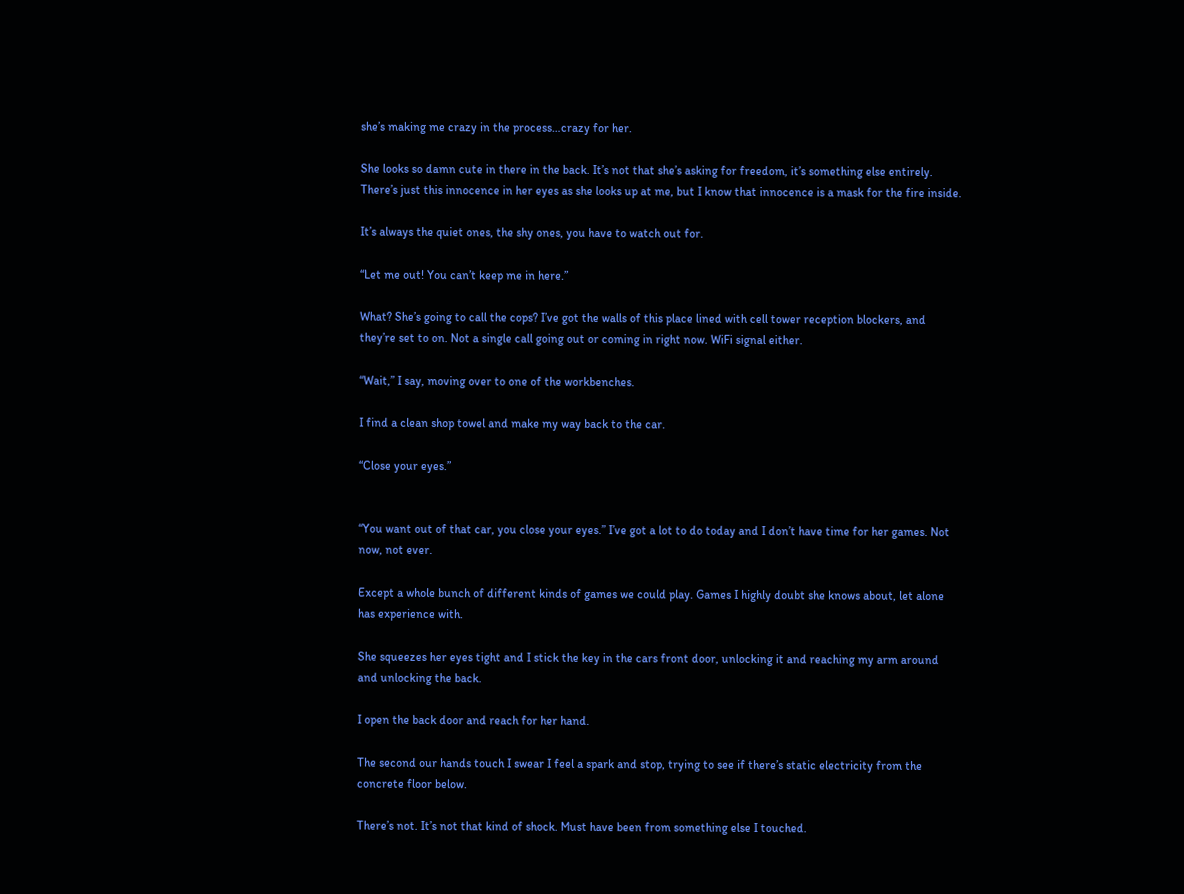she’s making me crazy in the process…crazy for her.

She looks so damn cute in there in the back. It’s not that she’s asking for freedom, it’s something else entirely. There’s just this innocence in her eyes as she looks up at me, but I know that innocence is a mask for the fire inside.

It’s always the quiet ones, the shy ones, you have to watch out for.

“Let me out! You can’t keep me in here.”

What? She’s going to call the cops? I’ve got the walls of this place lined with cell tower reception blockers, and they’re set to on. Not a single call going out or coming in right now. WiFi signal either.

“Wait,” I say, moving over to one of the workbenches.

I find a clean shop towel and make my way back to the car.

“Close your eyes.”


“You want out of that car, you close your eyes.” I’ve got a lot to do today and I don’t have time for her games. Not now, not ever.

Except a whole bunch of different kinds of games we could play. Games I highly doubt she knows about, let alone has experience with.

She squeezes her eyes tight and I stick the key in the cars front door, unlocking it and reaching my arm around and unlocking the back.

I open the back door and reach for her hand.

The second our hands touch I swear I feel a spark and stop, trying to see if there’s static electricity from the concrete floor below.

There’s not. It’s not that kind of shock. Must have been from something else I touched.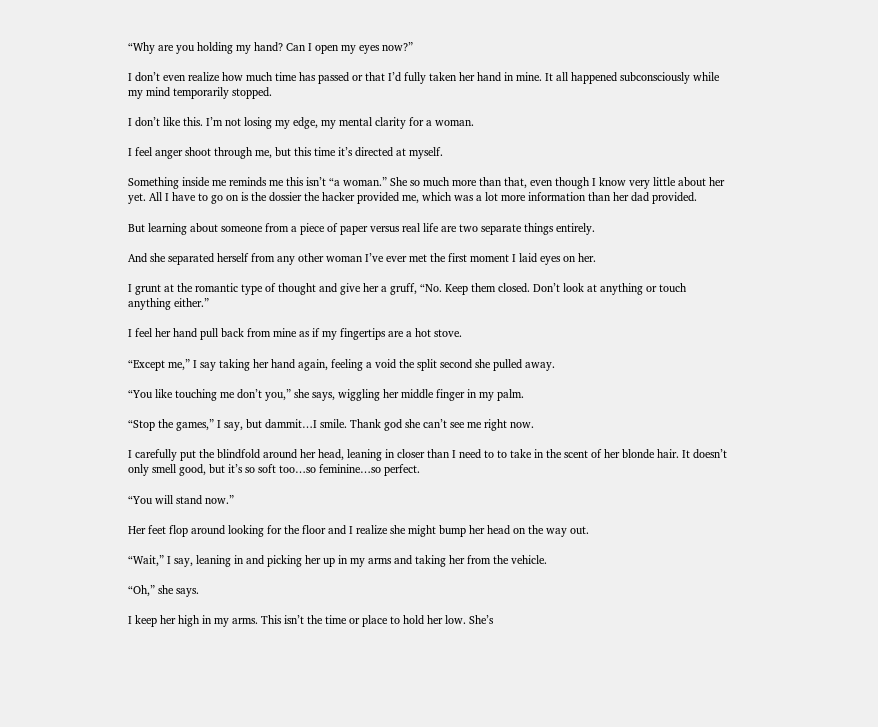“Why are you holding my hand? Can I open my eyes now?”

I don’t even realize how much time has passed or that I’d fully taken her hand in mine. It all happened subconsciously while my mind temporarily stopped.

I don’t like this. I’m not losing my edge, my mental clarity for a woman.

I feel anger shoot through me, but this time it’s directed at myself.

Something inside me reminds me this isn’t “a woman.” She so much more than that, even though I know very little about her yet. All I have to go on is the dossier the hacker provided me, which was a lot more information than her dad provided.

But learning about someone from a piece of paper versus real life are two separate things entirely.

And she separated herself from any other woman I’ve ever met the first moment I laid eyes on her.

I grunt at the romantic type of thought and give her a gruff, “No. Keep them closed. Don’t look at anything or touch anything either.”

I feel her hand pull back from mine as if my fingertips are a hot stove.

“Except me,” I say taking her hand again, feeling a void the split second she pulled away.

“You like touching me don’t you,” she says, wiggling her middle finger in my palm.

“Stop the games,” I say, but dammit…I smile. Thank god she can’t see me right now.

I carefully put the blindfold around her head, leaning in closer than I need to to take in the scent of her blonde hair. It doesn’t only smell good, but it’s so soft too…so feminine…so perfect.

“You will stand now.”

Her feet flop around looking for the floor and I realize she might bump her head on the way out.

“Wait,” I say, leaning in and picking her up in my arms and taking her from the vehicle.

“Oh,” she says.

I keep her high in my arms. This isn’t the time or place to hold her low. She’s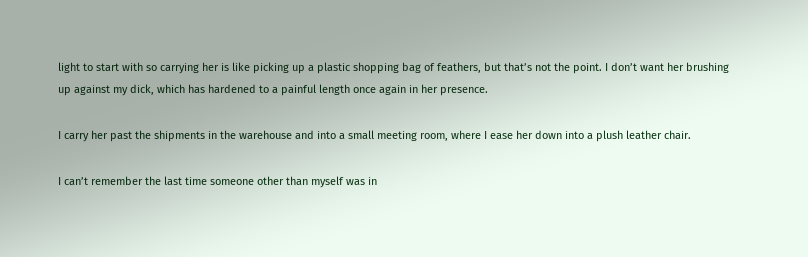light to start with so carrying her is like picking up a plastic shopping bag of feathers, but that’s not the point. I don’t want her brushing up against my dick, which has hardened to a painful length once again in her presence.

I carry her past the shipments in the warehouse and into a small meeting room, where I ease her down into a plush leather chair.

I can’t remember the last time someone other than myself was in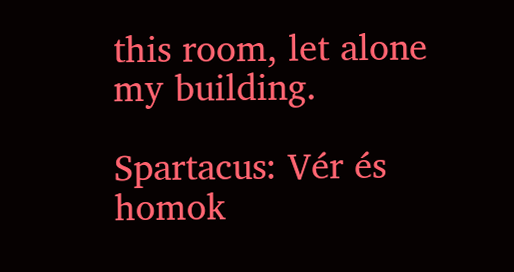this room, let alone my building.

Spartacus: Vér és homok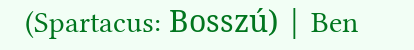(Spartacus: Bosszú) | Ben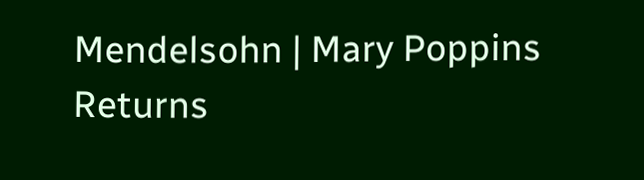Mendelsohn | Mary Poppins Returns